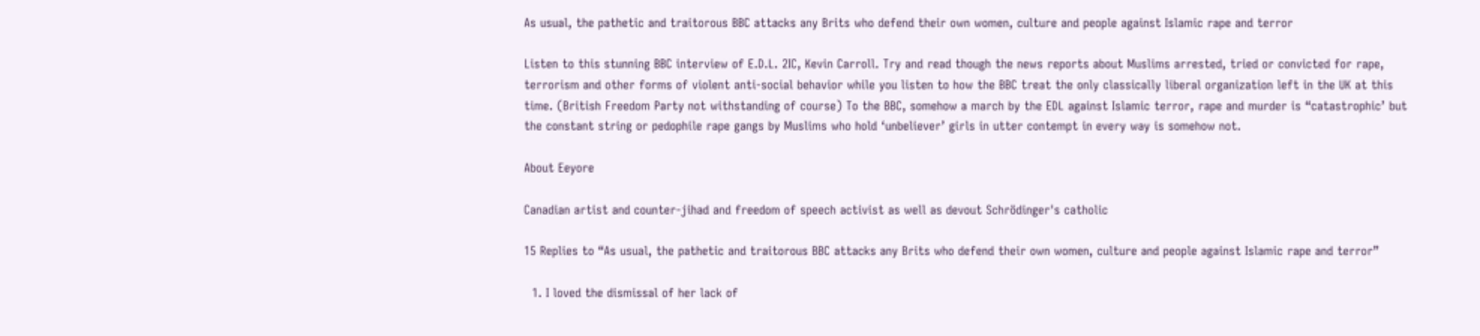As usual, the pathetic and traitorous BBC attacks any Brits who defend their own women, culture and people against Islamic rape and terror

Listen to this stunning BBC interview of E.D.L. 2IC, Kevin Carroll. Try and read though the news reports about Muslims arrested, tried or convicted for rape, terrorism and other forms of violent anti-social behavior while you listen to how the BBC treat the only classically liberal organization left in the UK at this time. (British Freedom Party not withstanding of course) To the BBC, somehow a march by the EDL against Islamic terror, rape and murder is “catastrophic’ but the constant string or pedophile rape gangs by Muslims who hold ‘unbeliever’ girls in utter contempt in every way is somehow not.

About Eeyore

Canadian artist and counter-jihad and freedom of speech activist as well as devout Schrödinger's catholic

15 Replies to “As usual, the pathetic and traitorous BBC attacks any Brits who defend their own women, culture and people against Islamic rape and terror”

  1. I loved the dismissal of her lack of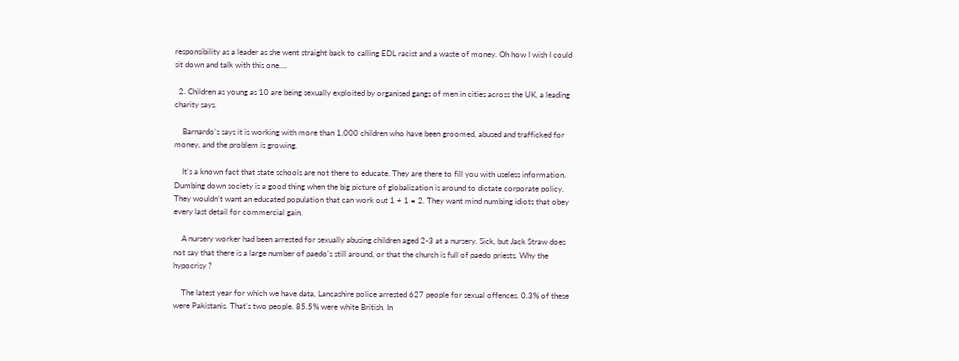responsibility as a leader as she went straight back to calling EDL racist and a waste of money. Oh how I wish I could sit down and talk with this one….

  2. Children as young as 10 are being sexually exploited by organised gangs of men in cities across the UK, a leading charity says.

    Barnardo’s says it is working with more than 1,000 children who have been groomed, abused and trafficked for money, and the problem is growing.

    It’s a known fact that state schools are not there to educate. They are there to fill you with useless information. Dumbing down society is a good thing when the big picture of globalization is around to dictate corporate policy. They wouldn’t want an educated population that can work out 1 + 1 = 2. They want mind numbing idiots that obey every last detail for commercial gain.

    A nursery worker had been arrested for sexually abusing children aged 2-3 at a nursery. Sick, but Jack Straw does not say that there is a large number of paedo’s still around, or that the church is full of paedo priests. Why the hypocrisy ?

    The latest year for which we have data, Lancashire police arrested 627 people for sexual offences. 0.3% of these were Pakistanis. That’s two people. 85.5% were white British. In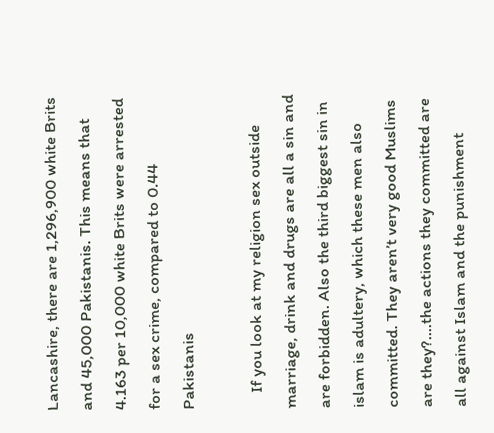Lancashire, there are 1,296,900 white Brits and 45,000 Pakistanis. This means that 4.163 per 10,000 white Brits were arrested for a sex crime, compared to 0.44 Pakistanis

    If you look at my religion sex outside marriage, drink and drugs are all a sin and are forbidden. Also the third biggest sin in islam is adultery, which these men also committed. They aren’t very good Muslims are they?….the actions they committed are all against Islam and the punishment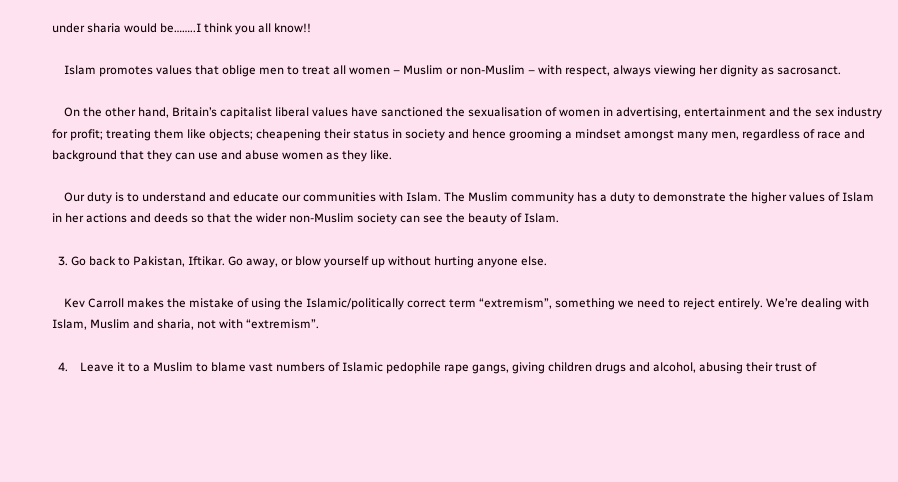under sharia would be……..I think you all know!!

    Islam promotes values that oblige men to treat all women – Muslim or non-Muslim – with respect, always viewing her dignity as sacrosanct.

    On the other hand, Britain’s capitalist liberal values have sanctioned the sexualisation of women in advertising, entertainment and the sex industry for profit; treating them like objects; cheapening their status in society and hence grooming a mindset amongst many men, regardless of race and background that they can use and abuse women as they like.

    Our duty is to understand and educate our communities with Islam. The Muslim community has a duty to demonstrate the higher values of Islam in her actions and deeds so that the wider non-Muslim society can see the beauty of Islam.

  3. Go back to Pakistan, Iftikar. Go away, or blow yourself up without hurting anyone else.

    Kev Carroll makes the mistake of using the Islamic/politically correct term “extremism”, something we need to reject entirely. We’re dealing with Islam, Muslim and sharia, not with “extremism”.

  4.    Leave it to a Muslim to blame vast numbers of Islamic pedophile rape gangs, giving children drugs and alcohol, abusing their trust of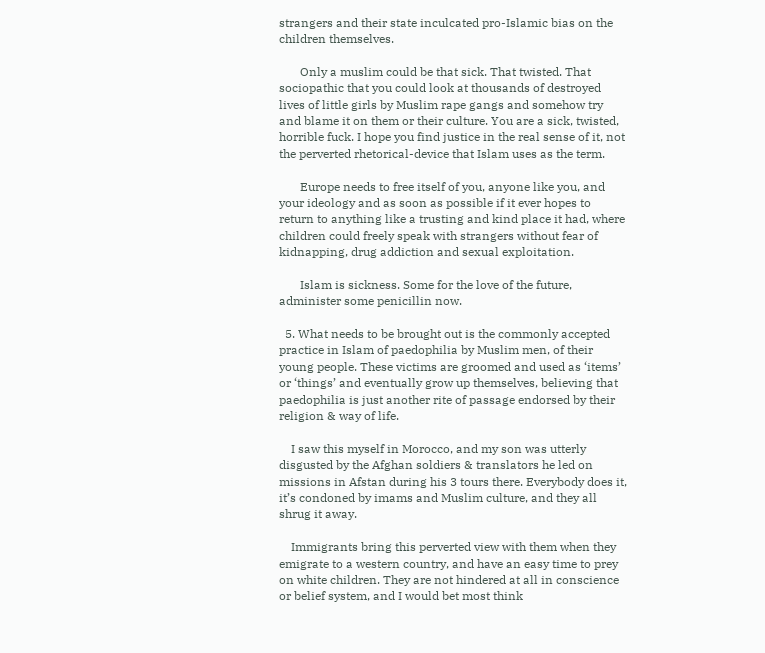strangers and their state inculcated pro-Islamic bias on the children themselves.

       Only a muslim could be that sick. That twisted. That sociopathic that you could look at thousands of destroyed lives of little girls by Muslim rape gangs and somehow try and blame it on them or their culture. You are a sick, twisted, horrible fuck. I hope you find justice in the real sense of it, not the perverted rhetorical-device that Islam uses as the term.

       Europe needs to free itself of you, anyone like you, and your ideology and as soon as possible if it ever hopes to return to anything like a trusting and kind place it had, where children could freely speak with strangers without fear of kidnapping, drug addiction and sexual exploitation.

       Islam is sickness. Some for the love of the future, administer some penicillin now.

  5. What needs to be brought out is the commonly accepted practice in Islam of paedophilia by Muslim men, of their young people. These victims are groomed and used as ‘items’ or ‘things’ and eventually grow up themselves, believing that paedophilia is just another rite of passage endorsed by their religion & way of life.

    I saw this myself in Morocco, and my son was utterly disgusted by the Afghan soldiers & translators he led on missions in Afstan during his 3 tours there. Everybody does it, it’s condoned by imams and Muslim culture, and they all shrug it away.

    Immigrants bring this perverted view with them when they emigrate to a western country, and have an easy time to prey on white children. They are not hindered at all in conscience or belief system, and I would bet most think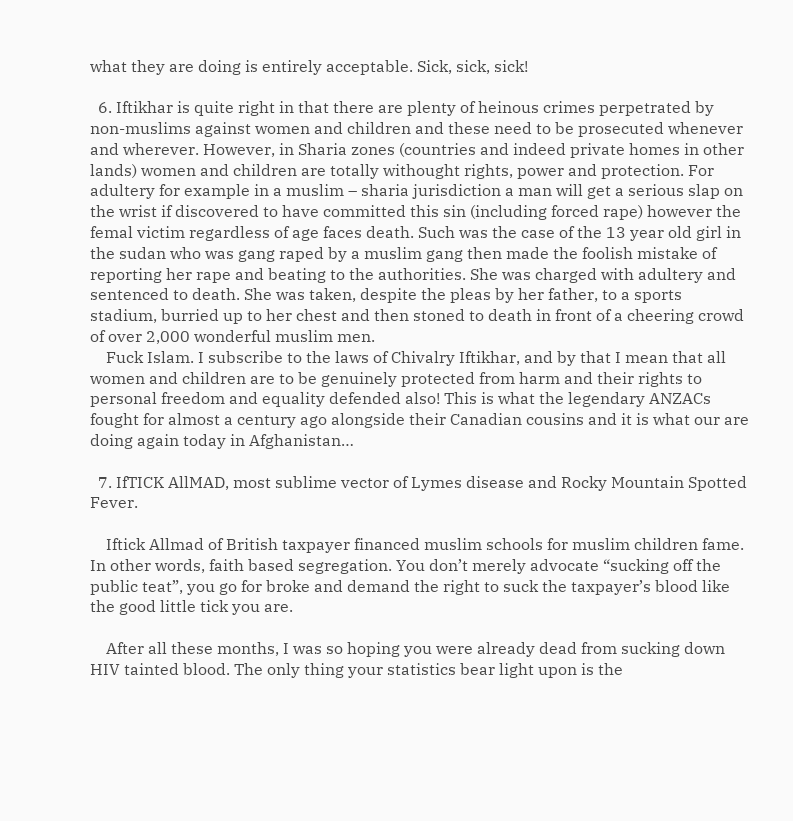what they are doing is entirely acceptable. Sick, sick, sick!

  6. Iftikhar is quite right in that there are plenty of heinous crimes perpetrated by non-muslims against women and children and these need to be prosecuted whenever and wherever. However, in Sharia zones (countries and indeed private homes in other lands) women and children are totally withought rights, power and protection. For adultery for example in a muslim – sharia jurisdiction a man will get a serious slap on the wrist if discovered to have committed this sin (including forced rape) however the femal victim regardless of age faces death. Such was the case of the 13 year old girl in the sudan who was gang raped by a muslim gang then made the foolish mistake of reporting her rape and beating to the authorities. She was charged with adultery and sentenced to death. She was taken, despite the pleas by her father, to a sports stadium, burried up to her chest and then stoned to death in front of a cheering crowd of over 2,000 wonderful muslim men.
    Fuck Islam. I subscribe to the laws of Chivalry Iftikhar, and by that I mean that all women and children are to be genuinely protected from harm and their rights to personal freedom and equality defended also! This is what the legendary ANZACs fought for almost a century ago alongside their Canadian cousins and it is what our are doing again today in Afghanistan…

  7. IfTICK AllMAD, most sublime vector of Lymes disease and Rocky Mountain Spotted Fever.

    Iftick Allmad of British taxpayer financed muslim schools for muslim children fame. In other words, faith based segregation. You don’t merely advocate “sucking off the public teat”, you go for broke and demand the right to suck the taxpayer’s blood like the good little tick you are.

    After all these months, I was so hoping you were already dead from sucking down HIV tainted blood. The only thing your statistics bear light upon is the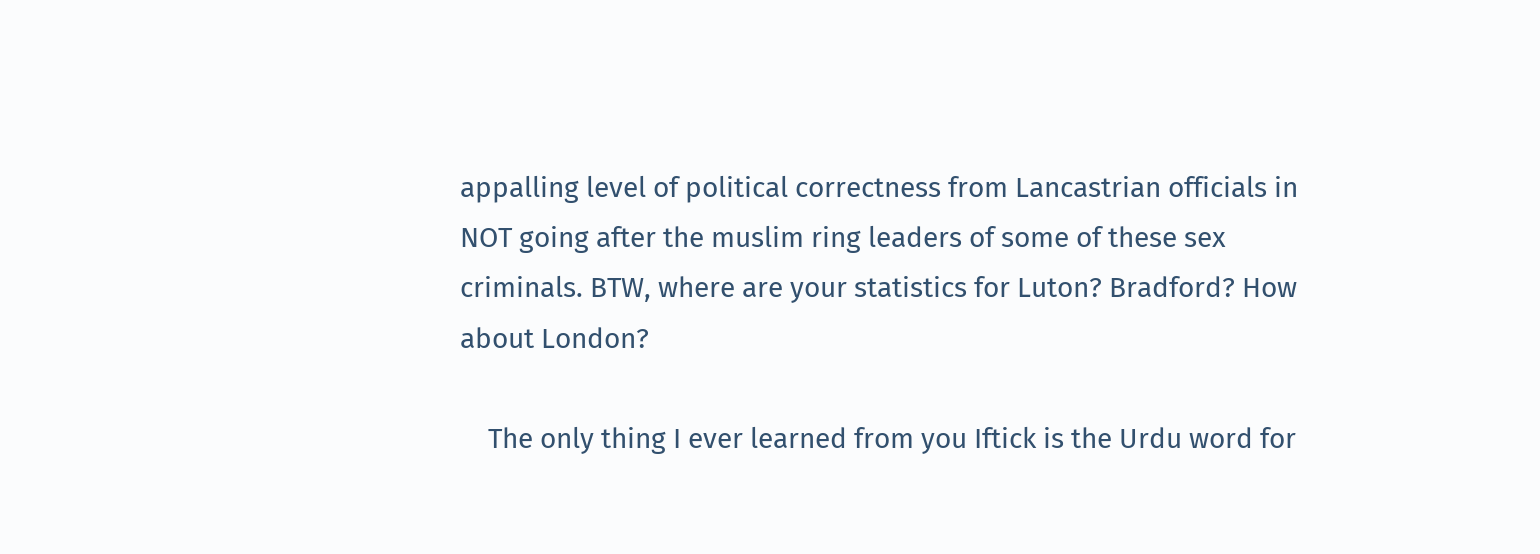appalling level of political correctness from Lancastrian officials in NOT going after the muslim ring leaders of some of these sex criminals. BTW, where are your statistics for Luton? Bradford? How about London?

    The only thing I ever learned from you Iftick is the Urdu word for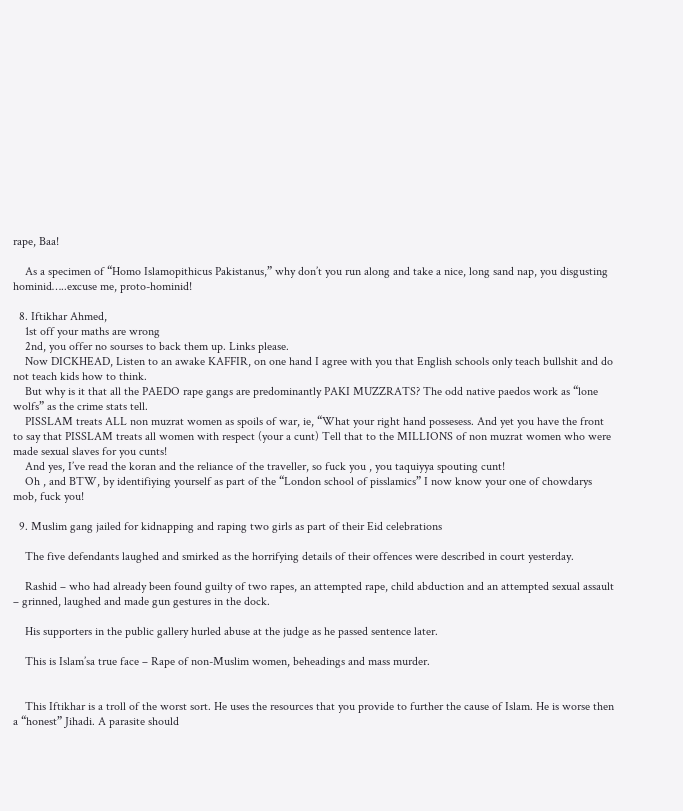rape, Baa!

    As a specimen of “Homo Islamopithicus Pakistanus,” why don’t you run along and take a nice, long sand nap, you disgusting hominid…..excuse me, proto-hominid!

  8. Iftikhar Ahmed,
    1st off your maths are wrong
    2nd, you offer no sourses to back them up. Links please.
    Now DICKHEAD, Listen to an awake KAFFIR, on one hand I agree with you that English schools only teach bullshit and do not teach kids how to think.
    But why is it that all the PAEDO rape gangs are predominantly PAKI MUZZRATS? The odd native paedos work as “lone wolfs” as the crime stats tell.
    PISSLAM treats ALL non muzrat women as spoils of war, ie, “What your right hand possesess. And yet you have the front to say that PISSLAM treats all women with respect (your a cunt) Tell that to the MILLIONS of non muzrat women who were made sexual slaves for you cunts!
    And yes, I’ve read the koran and the reliance of the traveller, so fuck you , you taquiyya spouting cunt!
    Oh , and BTW, by identifiying yourself as part of the “London school of pisslamics” I now know your one of chowdarys mob, fuck you!

  9. Muslim gang jailed for kidnapping and raping two girls as part of their Eid celebrations

    The five defendants laughed and smirked as the horrifying details of their offences were described in court yesterday.

    Rashid – who had already been found guilty of two rapes, an attempted rape, child abduction and an attempted sexual assault – grinned, laughed and made gun gestures in the dock.

    His supporters in the public gallery hurled abuse at the judge as he passed sentence later.

    This is Islam’sa true face – Rape of non-Muslim women, beheadings and mass murder.


    This Iftikhar is a troll of the worst sort. He uses the resources that you provide to further the cause of Islam. He is worse then a “honest” Jihadi. A parasite should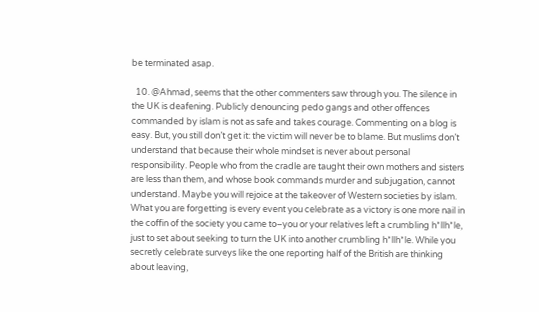be terminated asap.

  10. @Ahmad, seems that the other commenters saw through you. The silence in the UK is deafening. Publicly denouncing pedo gangs and other offences commanded by islam is not as safe and takes courage. Commenting on a blog is easy. But, you still don’t get it: the victim will never be to blame. But muslims don’t understand that because their whole mindset is never about personal responsibility. People who from the cradle are taught their own mothers and sisters are less than them, and whose book commands murder and subjugation, cannot understand. Maybe you will rejoice at the takeover of Western societies by islam. What you are forgetting is every event you celebrate as a victory is one more nail in the coffin of the society you came to–you or your relatives left a crumbling h*llh*le, just to set about seeking to turn the UK into another crumbling h*llh*le. While you secretly celebrate surveys like the one reporting half of the British are thinking about leaving,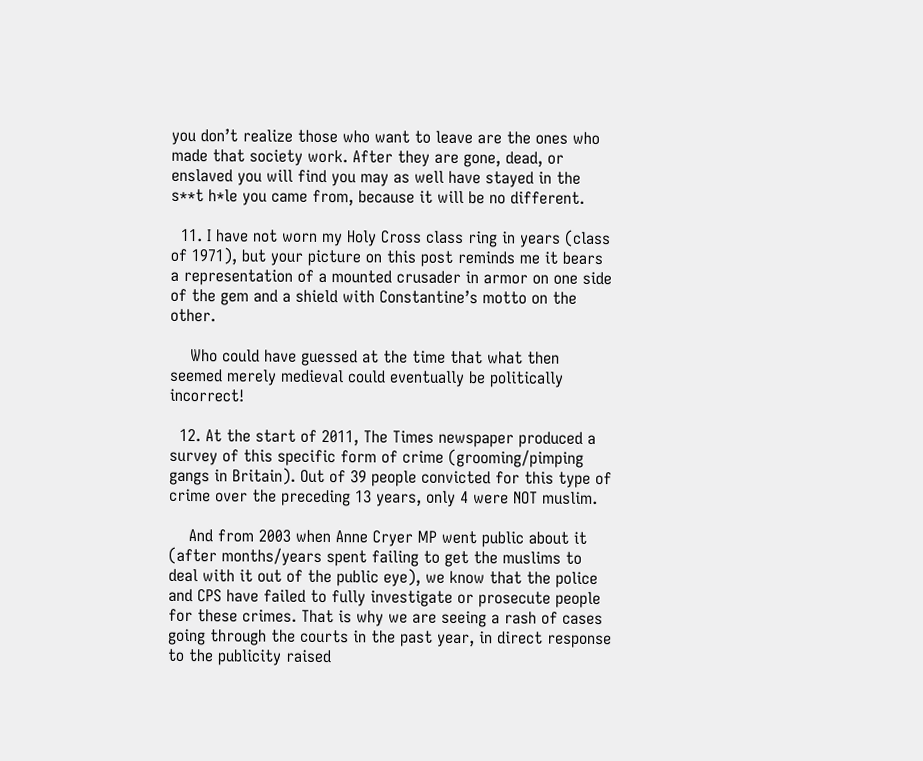you don’t realize those who want to leave are the ones who made that society work. After they are gone, dead, or enslaved you will find you may as well have stayed in the s**t h*le you came from, because it will be no different.

  11. I have not worn my Holy Cross class ring in years (class of 1971), but your picture on this post reminds me it bears a representation of a mounted crusader in armor on one side of the gem and a shield with Constantine’s motto on the other.

    Who could have guessed at the time that what then seemed merely medieval could eventually be politically incorrect!

  12. At the start of 2011, The Times newspaper produced a survey of this specific form of crime (grooming/pimping gangs in Britain). Out of 39 people convicted for this type of crime over the preceding 13 years, only 4 were NOT muslim.

    And from 2003 when Anne Cryer MP went public about it (after months/years spent failing to get the muslims to deal with it out of the public eye), we know that the police and CPS have failed to fully investigate or prosecute people for these crimes. That is why we are seeing a rash of cases going through the courts in the past year, in direct response to the publicity raised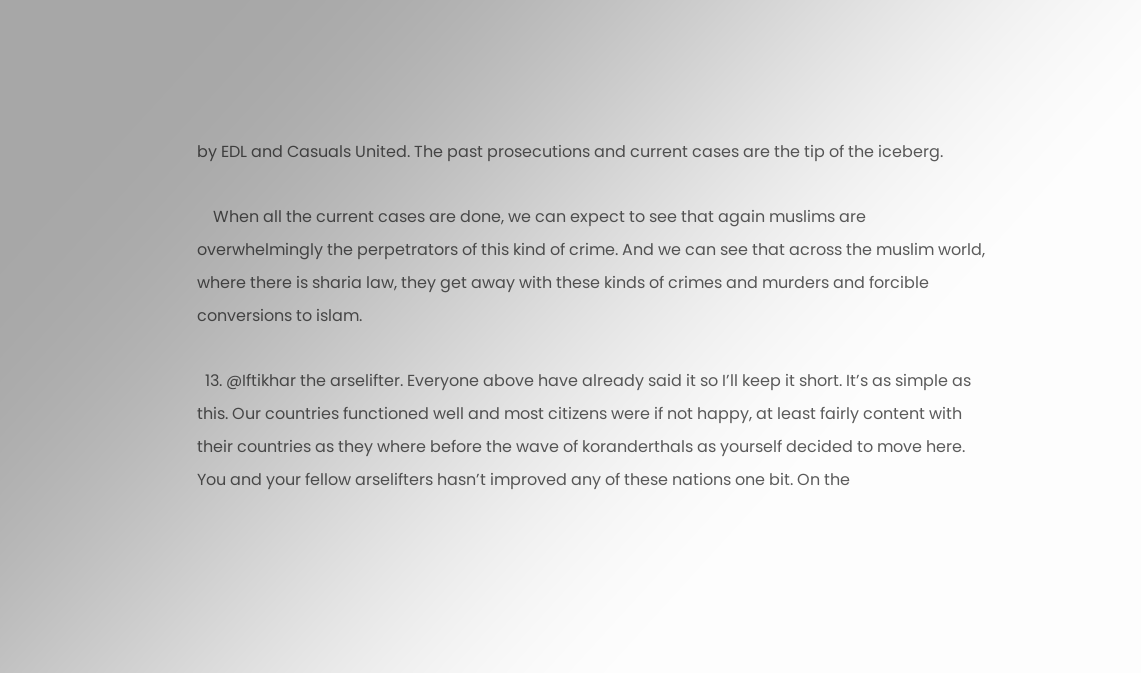by EDL and Casuals United. The past prosecutions and current cases are the tip of the iceberg.

    When all the current cases are done, we can expect to see that again muslims are overwhelmingly the perpetrators of this kind of crime. And we can see that across the muslim world, where there is sharia law, they get away with these kinds of crimes and murders and forcible conversions to islam.

  13. @Iftikhar the arselifter. Everyone above have already said it so I’ll keep it short. It’s as simple as this. Our countries functioned well and most citizens were if not happy, at least fairly content with their countries as they where before the wave of koranderthals as yourself decided to move here. You and your fellow arselifters hasn’t improved any of these nations one bit. On the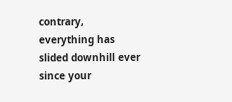contrary, everything has slided downhill ever since your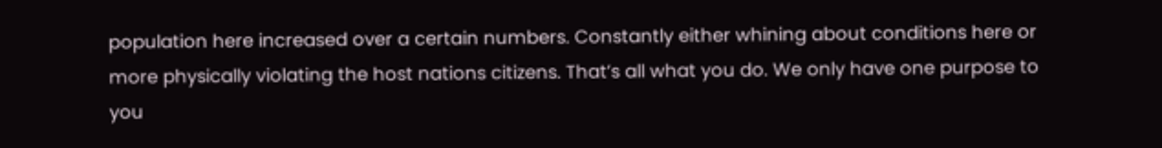population here increased over a certain numbers. Constantly either whining about conditions here or more physically violating the host nations citizens. That’s all what you do. We only have one purpose to you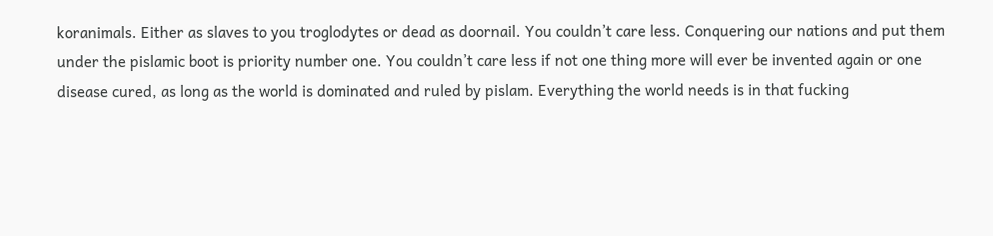koranimals. Either as slaves to you troglodytes or dead as doornail. You couldn’t care less. Conquering our nations and put them under the pislamic boot is priority number one. You couldn’t care less if not one thing more will ever be invented again or one disease cured, as long as the world is dominated and ruled by pislam. Everything the world needs is in that fucking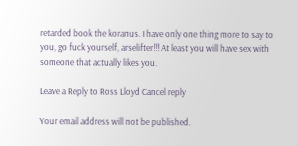retarded book the koranus. I have only one thing more to say to you, go fuck yourself, arselifter!!! At least you will have sex with someone that actually likes you.

Leave a Reply to Ross Lloyd Cancel reply

Your email address will not be published.